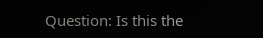Question: Is this the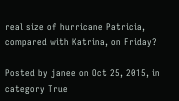real size of hurricane Patricia, compared with Katrina, on Friday?

Posted by janee on Oct 25, 2015, in category True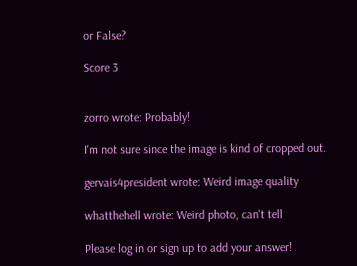or False?

Score 3


zorro wrote: Probably!

I'm not sure since the image is kind of cropped out.

gervais4president wrote: Weird image quality

whatthehell wrote: Weird photo, can't tell

Please log in or sign up to add your answer!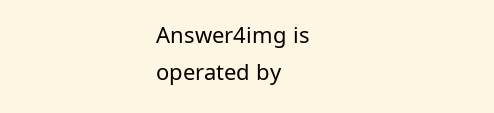Answer4img is operated by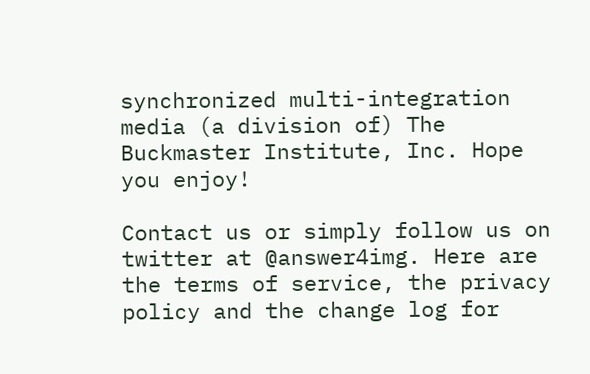synchronized multi-integration media (a division of) The Buckmaster Institute, Inc. Hope you enjoy!

Contact us or simply follow us on twitter at @answer4img. Here are the terms of service, the privacy policy and the change log for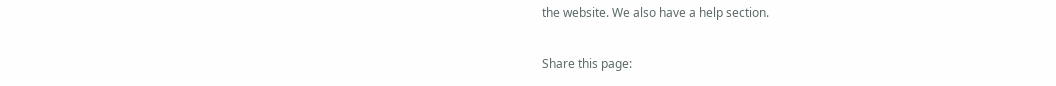the website. We also have a help section.

Share this page: